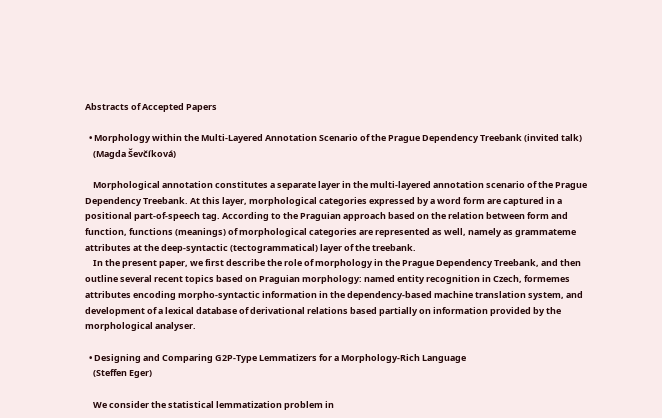Abstracts of Accepted Papers

  • Morphology within the Multi-Layered Annotation Scenario of the Prague Dependency Treebank (invited talk)
    (Magda Ševčíková)

    Morphological annotation constitutes a separate layer in the multi-layered annotation scenario of the Prague Dependency Treebank. At this layer, morphological categories expressed by a word form are captured in a positional part-of-speech tag. According to the Praguian approach based on the relation between form and function, functions (meanings) of morphological categories are represented as well, namely as grammateme attributes at the deep-syntactic (tectogrammatical) layer of the treebank.
    In the present paper, we first describe the role of morphology in the Prague Dependency Treebank, and then outline several recent topics based on Praguian morphology: named entity recognition in Czech, formemes attributes encoding morpho-syntactic information in the dependency-based machine translation system, and development of a lexical database of derivational relations based partially on information provided by the morphological analyser.

  • Designing and Comparing G2P-Type Lemmatizers for a Morphology-Rich Language
    (Steffen Eger)

    We consider the statistical lemmatization problem in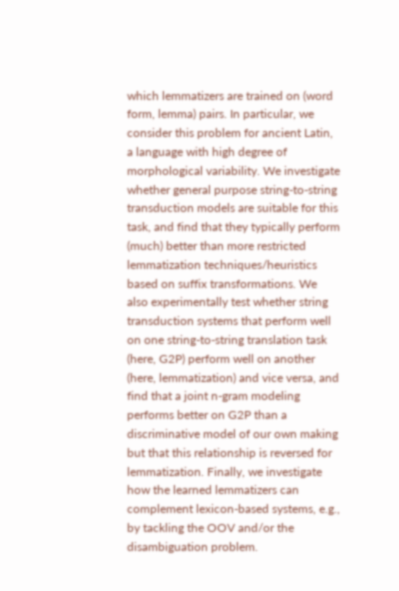which lemmatizers are trained on (word form, lemma) pairs. In particular, we consider this problem for ancient Latin, a language with high degree of morphological variability. We investigate whether general purpose string-to-string transduction models are suitable for this task, and find that they typically perform (much) better than more restricted lemmatization techniques/heuristics based on suffix transformations. We also experimentally test whether string transduction systems that perform well on one string-to-string translation task (here, G2P) perform well on another (here, lemmatization) and vice versa, and find that a joint n-gram modeling performs better on G2P than a discriminative model of our own making but that this relationship is reversed for lemmatization. Finally, we investigate how the learned lemmatizers can complement lexicon-based systems, e.g., by tackling the OOV and/or the disambiguation problem.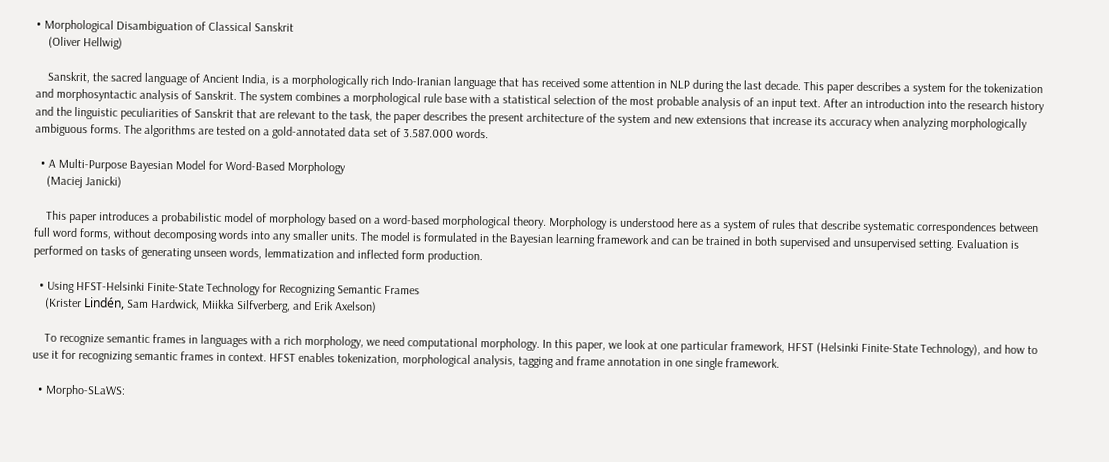• Morphological Disambiguation of Classical Sanskrit
    (Oliver Hellwig)

    Sanskrit, the sacred language of Ancient India, is a morphologically rich Indo-Iranian language that has received some attention in NLP during the last decade. This paper describes a system for the tokenization and morphosyntactic analysis of Sanskrit. The system combines a morphological rule base with a statistical selection of the most probable analysis of an input text. After an introduction into the research history and the linguistic peculiarities of Sanskrit that are relevant to the task, the paper describes the present architecture of the system and new extensions that increase its accuracy when analyzing morphologically ambiguous forms. The algorithms are tested on a gold-annotated data set of 3.587.000 words.

  • A Multi-Purpose Bayesian Model for Word-Based Morphology
    (Maciej Janicki)

    This paper introduces a probabilistic model of morphology based on a word-based morphological theory. Morphology is understood here as a system of rules that describe systematic correspondences between full word forms, without decomposing words into any smaller units. The model is formulated in the Bayesian learning framework and can be trained in both supervised and unsupervised setting. Evaluation is performed on tasks of generating unseen words, lemmatization and inflected form production.

  • Using HFST-Helsinki Finite-State Technology for Recognizing Semantic Frames
    (Krister Lindén, Sam Hardwick, Miikka Silfverberg, and Erik Axelson)

    To recognize semantic frames in languages with a rich morphology, we need computational morphology. In this paper, we look at one particular framework, HFST (Helsinki Finite-State Technology), and how to use it for recognizing semantic frames in context. HFST enables tokenization, morphological analysis, tagging and frame annotation in one single framework.

  • Morpho-SLaWS: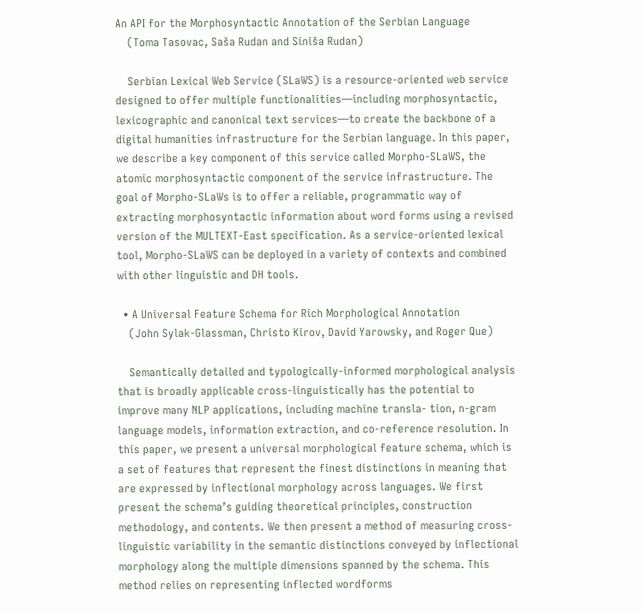An API for the Morphosyntactic Annotation of the Serbian Language
    (Toma Tasovac, Saša Rudan and Siniša Rudan)

    Serbian Lexical Web Service (SLaWS) is a resource-oriented web service designed to offer multiple functionalities—including morphosyntactic, lexicographic and canonical text services—to create the backbone of a digital humanities infrastructure for the Serbian language. In this paper, we describe a key component of this service called Morpho-SLaWS, the atomic morphosyntactic component of the service infrastructure. The goal of Morpho-SLaWs is to offer a reliable, programmatic way of extracting morphosyntactic information about word forms using a revised version of the MULTEXT-East specification. As a service-oriented lexical tool, Morpho-SLaWS can be deployed in a variety of contexts and combined with other linguistic and DH tools.

  • A Universal Feature Schema for Rich Morphological Annotation
    (John Sylak-Glassman, Christo Kirov, David Yarowsky, and Roger Que)

    Semantically detailed and typologically-informed morphological analysis that is broadly applicable cross-linguistically has the potential to improve many NLP applications, including machine transla- tion, n-gram language models, information extraction, and co-reference resolution. In this paper, we present a universal morphological feature schema, which is a set of features that represent the finest distinctions in meaning that are expressed by inflectional morphology across languages. We first present the schema’s guiding theoretical principles, construction methodology, and contents. We then present a method of measuring cross-linguistic variability in the semantic distinctions conveyed by inflectional morphology along the multiple dimensions spanned by the schema. This method relies on representing inflected wordforms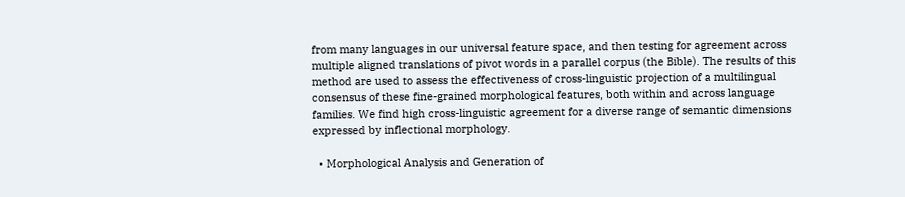from many languages in our universal feature space, and then testing for agreement across multiple aligned translations of pivot words in a parallel corpus (the Bible). The results of this method are used to assess the effectiveness of cross-linguistic projection of a multilingual consensus of these fine-grained morphological features, both within and across language families. We find high cross-linguistic agreement for a diverse range of semantic dimensions expressed by inflectional morphology.

  • Morphological Analysis and Generation of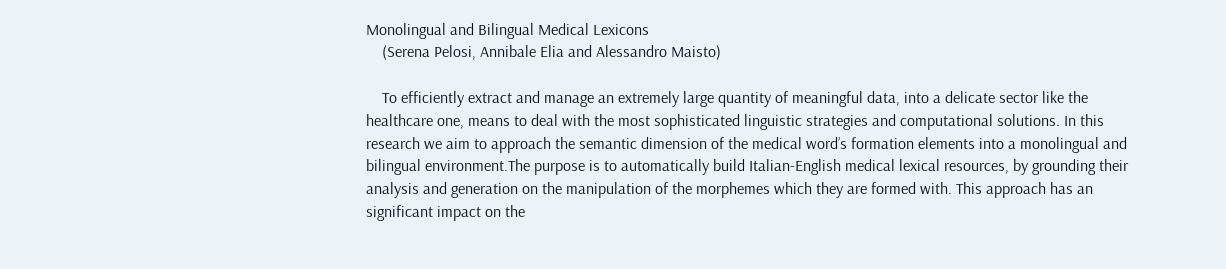Monolingual and Bilingual Medical Lexicons
    (Serena Pelosi, Annibale Elia and Alessandro Maisto)

    To efficiently extract and manage an extremely large quantity of meaningful data, into a delicate sector like the healthcare one, means to deal with the most sophisticated linguistic strategies and computational solutions. In this research we aim to approach the semantic dimension of the medical word’s formation elements into a monolingual and bilingual environment.The purpose is to automatically build Italian-English medical lexical resources, by grounding their analysis and generation on the manipulation of the morphemes which they are formed with. This approach has an significant impact on the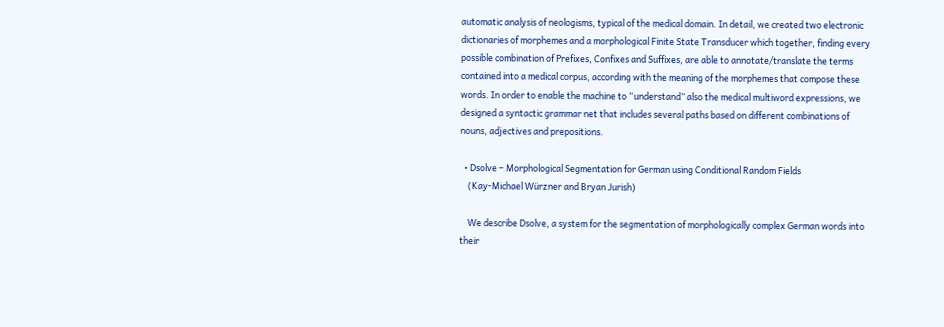automatic analysis of neologisms, typical of the medical domain. In detail, we created two electronic dictionaries of morphemes and a morphological Finite State Transducer which together, finding every possible combination of Prefixes, Confixes and Suffixes, are able to annotate/translate the terms contained into a medical corpus, according with the meaning of the morphemes that compose these words. In order to enable the machine to “understand” also the medical multiword expressions, we designed a syntactic grammar net that includes several paths based on different combinations of nouns, adjectives and prepositions.

  • Dsolve – Morphological Segmentation for German using Conditional Random Fields
    (Kay-Michael Würzner and Bryan Jurish)

    We describe Dsolve, a system for the segmentation of morphologically complex German words into their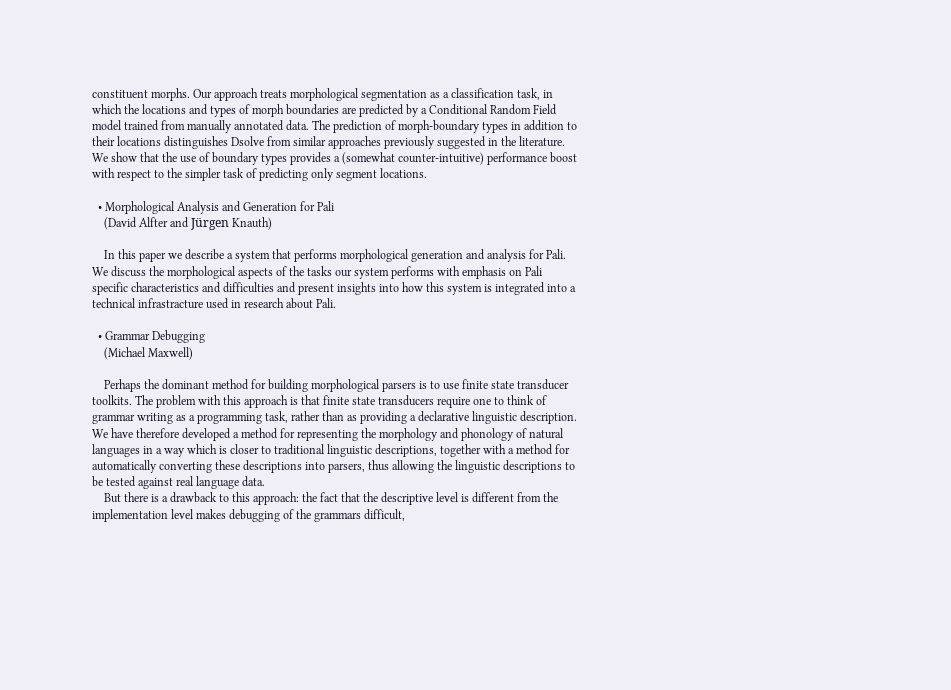constituent morphs. Our approach treats morphological segmentation as a classification task, in which the locations and types of morph boundaries are predicted by a Conditional Random Field model trained from manually annotated data. The prediction of morph-boundary types in addition to their locations distinguishes Dsolve from similar approaches previously suggested in the literature. We show that the use of boundary types provides a (somewhat counter-intuitive) performance boost with respect to the simpler task of predicting only segment locations.

  • Morphological Analysis and Generation for Pali
    (David Alfter and Jürgen Knauth)

    In this paper we describe a system that performs morphological generation and analysis for Pali. We discuss the morphological aspects of the tasks our system performs with emphasis on Pali specific characteristics and difficulties and present insights into how this system is integrated into a technical infrastracture used in research about Pali.

  • Grammar Debugging
    (Michael Maxwell)

    Perhaps the dominant method for building morphological parsers is to use finite state transducer toolkits. The problem with this approach is that finite state transducers require one to think of grammar writing as a programming task, rather than as providing a declarative linguistic description. We have therefore developed a method for representing the morphology and phonology of natural languages in a way which is closer to traditional linguistic descriptions, together with a method for automatically converting these descriptions into parsers, thus allowing the linguistic descriptions to be tested against real language data.
    But there is a drawback to this approach: the fact that the descriptive level is different from the implementation level makes debugging of the grammars difficult,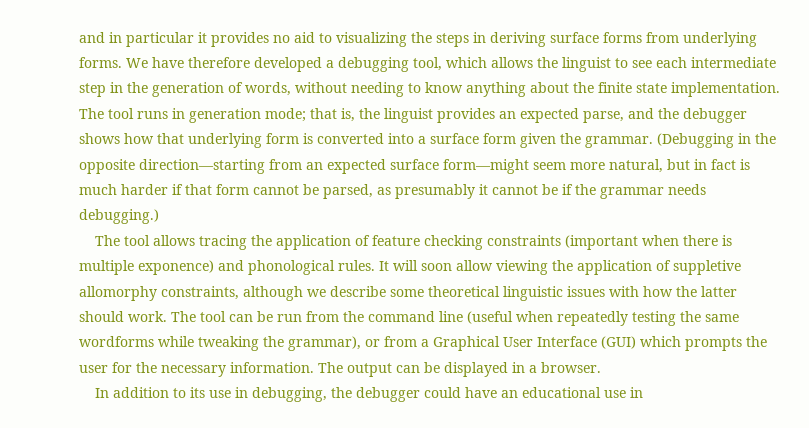and in particular it provides no aid to visualizing the steps in deriving surface forms from underlying forms. We have therefore developed a debugging tool, which allows the linguist to see each intermediate step in the generation of words, without needing to know anything about the finite state implementation. The tool runs in generation mode; that is, the linguist provides an expected parse, and the debugger shows how that underlying form is converted into a surface form given the grammar. (Debugging in the opposite direction—starting from an expected surface form—might seem more natural, but in fact is much harder if that form cannot be parsed, as presumably it cannot be if the grammar needs debugging.)
    The tool allows tracing the application of feature checking constraints (important when there is multiple exponence) and phonological rules. It will soon allow viewing the application of suppletive allomorphy constraints, although we describe some theoretical linguistic issues with how the latter should work. The tool can be run from the command line (useful when repeatedly testing the same wordforms while tweaking the grammar), or from a Graphical User Interface (GUI) which prompts the user for the necessary information. The output can be displayed in a browser.
    In addition to its use in debugging, the debugger could have an educational use in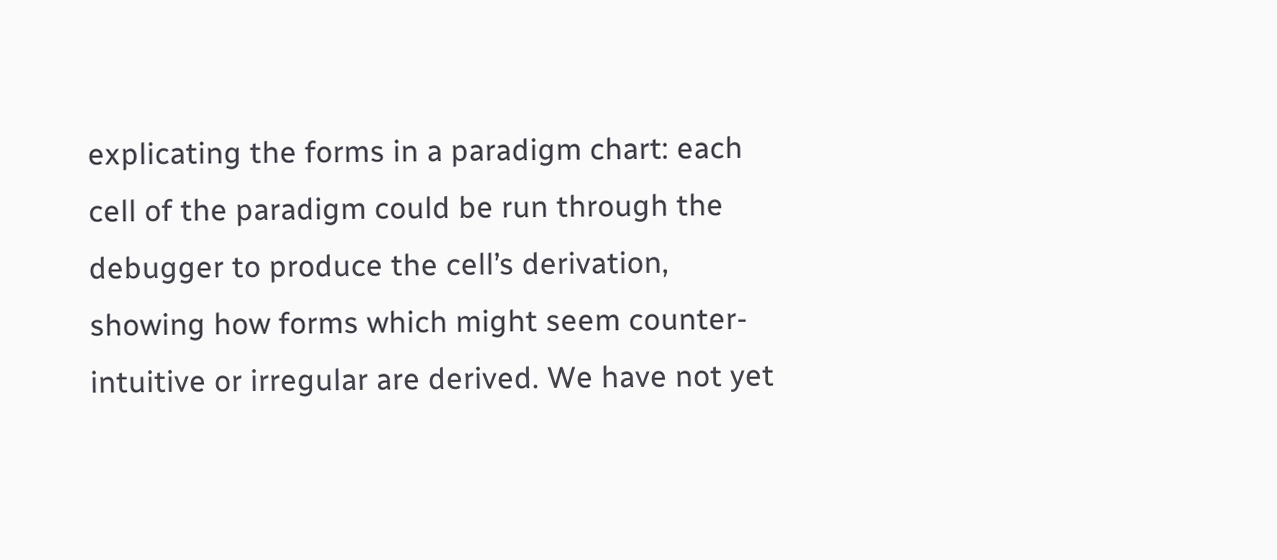explicating the forms in a paradigm chart: each cell of the paradigm could be run through the debugger to produce the cell’s derivation, showing how forms which might seem counter-intuitive or irregular are derived. We have not yet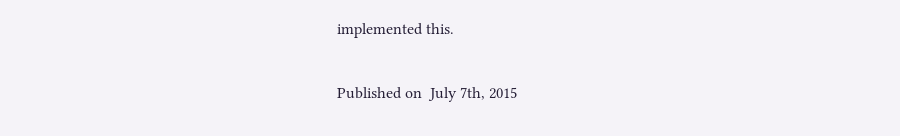implemented this.

Published on  July 7th, 2015